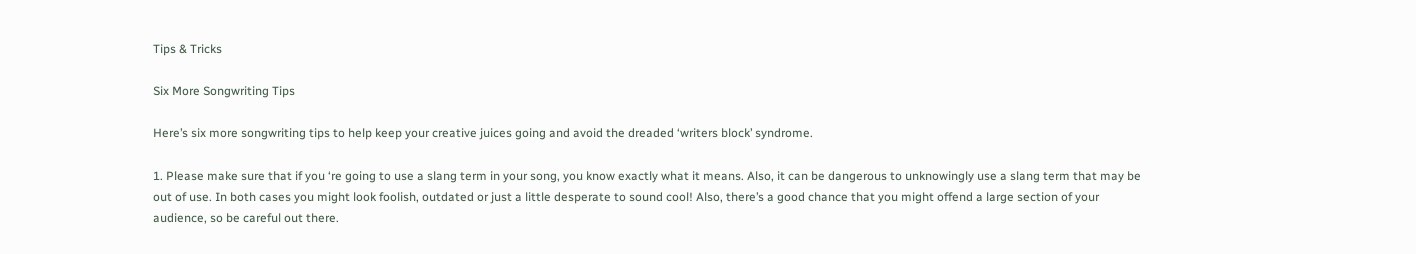Tips & Tricks

Six More Songwriting Tips

Here’s six more songwriting tips to help keep your creative juices going and avoid the dreaded ‘writers block’ syndrome.

1. Please make sure that if you ‘re going to use a slang term in your song, you know exactly what it means. Also, it can be dangerous to unknowingly use a slang term that may be out of use. In both cases you might look foolish, outdated or just a little desperate to sound cool! Also, there’s a good chance that you might offend a large section of your audience, so be careful out there.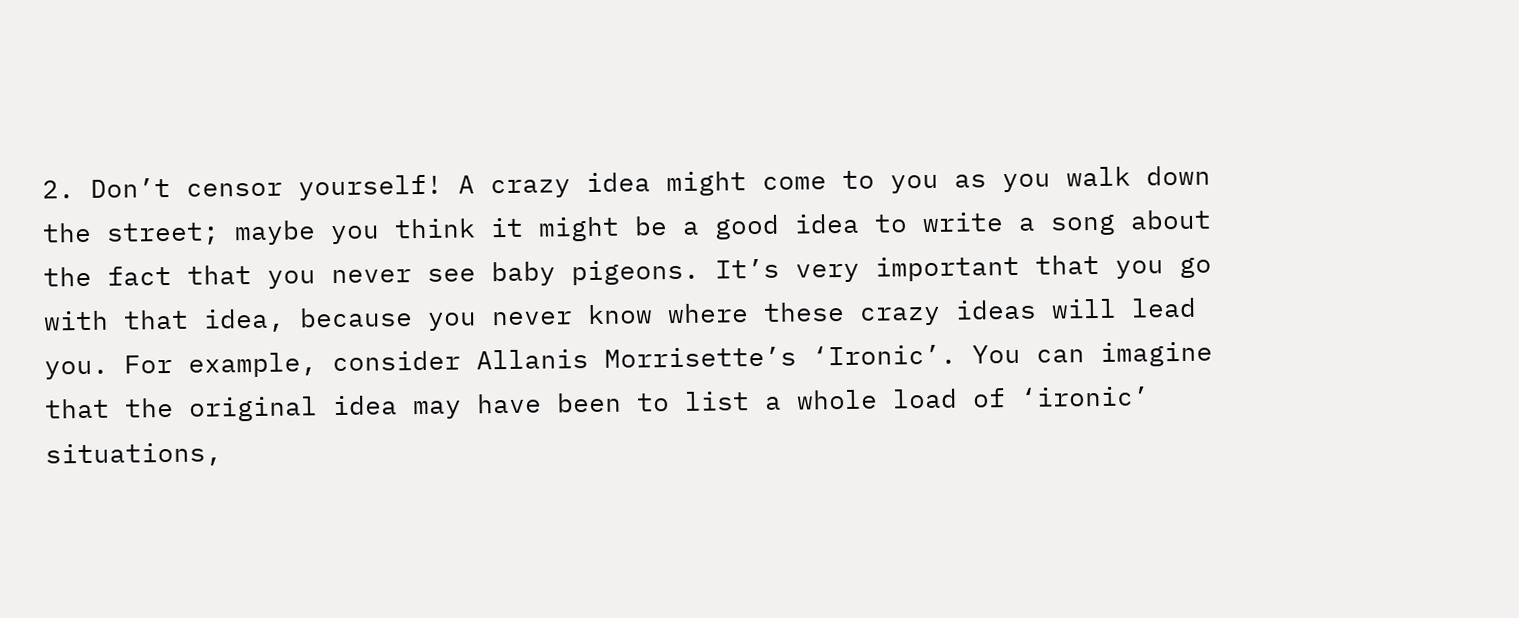2. Don’t censor yourself! A crazy idea might come to you as you walk down the street; maybe you think it might be a good idea to write a song about the fact that you never see baby pigeons. It’s very important that you go with that idea, because you never know where these crazy ideas will lead you. For example, consider Allanis Morrisette’s ‘Ironic’. You can imagine that the original idea may have been to list a whole load of ‘ironic’ situations,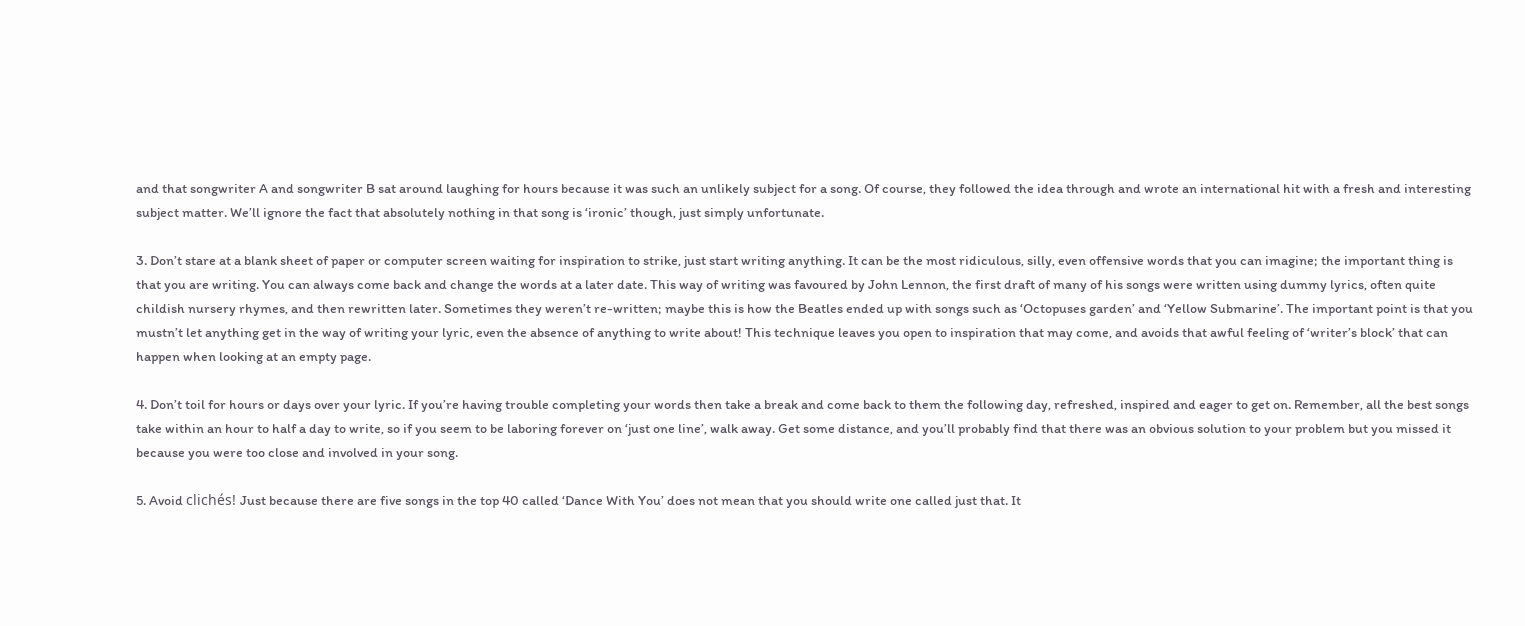and that songwriter A and songwriter B sat around laughing for hours because it was such an unlikely subject for a song. Of course, they followed the idea through and wrote an international hit with a fresh and interesting subject matter. We’ll ignore the fact that absolutely nothing in that song is ‘ironic’ though, just simply unfortunate.

3. Don’t stare at a blank sheet of paper or computer screen waiting for inspiration to strike, just start writing anything. It can be the most ridiculous, silly, even offensive words that you can imagine; the important thing is that you are writing. You can always come back and change the words at a later date. This way of writing was favoured by John Lennon, the first draft of many of his songs were written using dummy lyrics, often quite childish nursery rhymes, and then rewritten later. Sometimes they weren’t re-written; maybe this is how the Beatles ended up with songs such as ‘Octopuses garden’ and ‘Yellow Submarine’. The important point is that you mustn’t let anything get in the way of writing your lyric, even the absence of anything to write about! This technique leaves you open to inspiration that may come, and avoids that awful feeling of ‘writer’s block’ that can happen when looking at an empty page.

4. Don’t toil for hours or days over your lyric. If you’re having trouble completing your words then take a break and come back to them the following day, refreshed, inspired and eager to get on. Remember, all the best songs take within an hour to half a day to write, so if you seem to be laboring forever on ‘just one line’, walk away. Get some distance, and you’ll probably find that there was an obvious solution to your problem but you missed it because you were too close and involved in your song.

5. Avoid clichés! Just because there are five songs in the top 40 called ‘Dance With You’ does not mean that you should write one called just that. It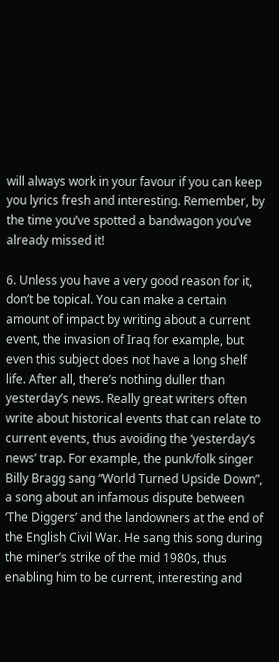will always work in your favour if you can keep you lyrics fresh and interesting. Remember, by the time you’ve spotted a bandwagon you’ve already missed it!

6. Unless you have a very good reason for it, don’t be topical. You can make a certain amount of impact by writing about a current event, the invasion of Iraq for example, but even this subject does not have a long shelf life. After all, there’s nothing duller than yesterday’s news. Really great writers often write about historical events that can relate to current events, thus avoiding the ‘yesterday’s news’ trap. For example, the punk/folk singer Billy Bragg sang “World Turned Upside Down”, a song about an infamous dispute between ‘The Diggers’ and the landowners at the end of the English Civil War. He sang this song during the miner’s strike of the mid 1980s, thus enabling him to be current, interesting and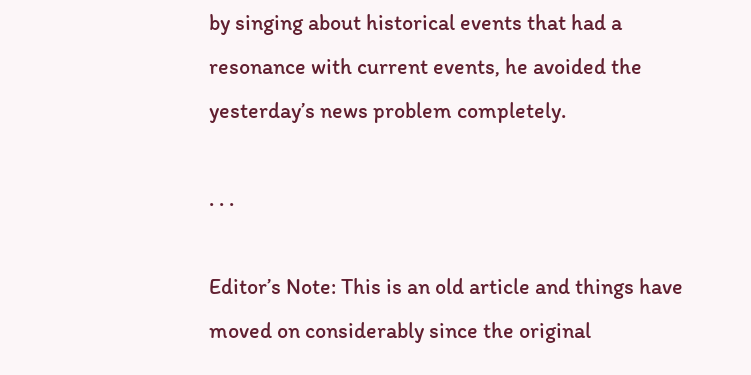by singing about historical events that had a resonance with current events, he avoided the yesterday’s news problem completely.

. . .

Editor’s Note: This is an old article and things have moved on considerably since the original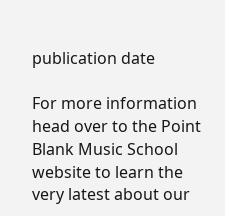publication date

For more information head over to the Point Blank Music School website to learn the very latest about our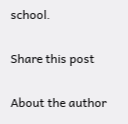school.

Share this post

About the author